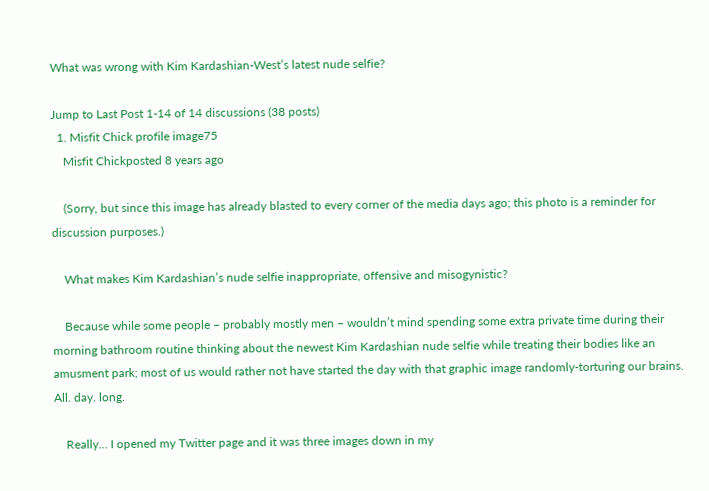What was wrong with Kim Kardashian-West’s latest nude selfie?

Jump to Last Post 1-14 of 14 discussions (38 posts)
  1. Misfit Chick profile image75
    Misfit Chickposted 8 years ago

    (Sorry, but since this image has already blasted to every corner of the media days ago; this photo is a reminder for discussion purposes.)

    What makes Kim Kardashian’s nude selfie inappropriate, offensive and misogynistic?

    Because while some people – probably mostly men – wouldn’t mind spending some extra private time during their morning bathroom routine thinking about the newest Kim Kardashian nude selfie while treating their bodies like an amusment park; most of us would rather not have started the day with that graphic image randomly-torturing our brains. All. day. long.

    Really... I opened my Twitter page and it was three images down in my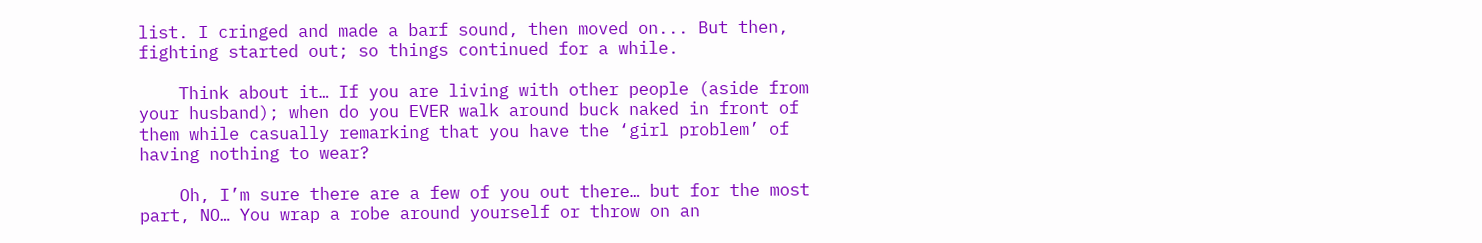list. I cringed and made a barf sound, then moved on... But then, fighting started out; so things continued for a while.

    Think about it… If you are living with other people (aside from your husband); when do you EVER walk around buck naked in front of them while casually remarking that you have the ‘girl problem’ of having nothing to wear?

    Oh, I’m sure there are a few of you out there… but for the most part, NO… You wrap a robe around yourself or throw on an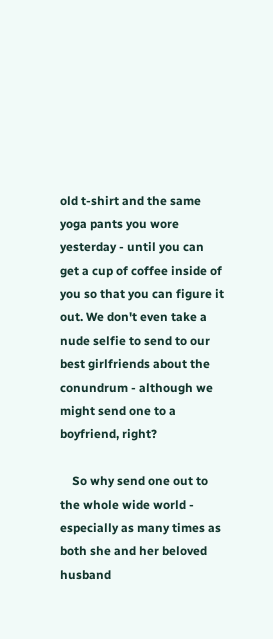old t-shirt and the same yoga pants you wore yesterday - until you can get a cup of coffee inside of you so that you can figure it out. We don't even take a nude selfie to send to our best girlfriends about the conundrum - although we might send one to a boyfriend, right?

    So why send one out to the whole wide world - especially as many times as both she and her beloved husband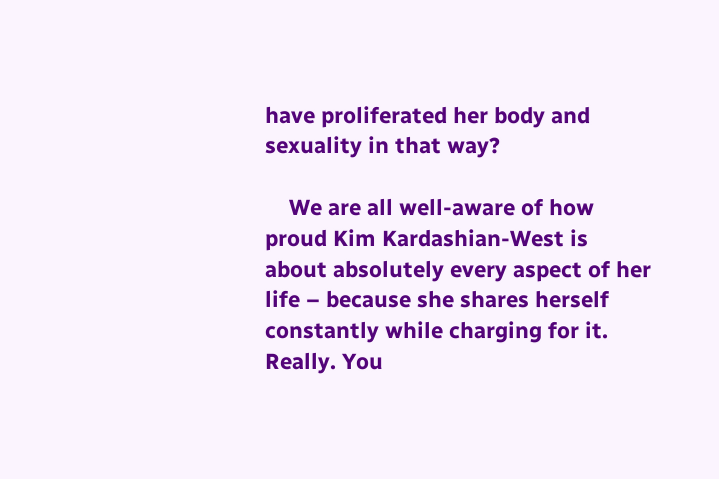have proliferated her body and sexuality in that way?

    We are all well-aware of how proud Kim Kardashian-West is about absolutely every aspect of her life – because she shares herself constantly while charging for it. Really. You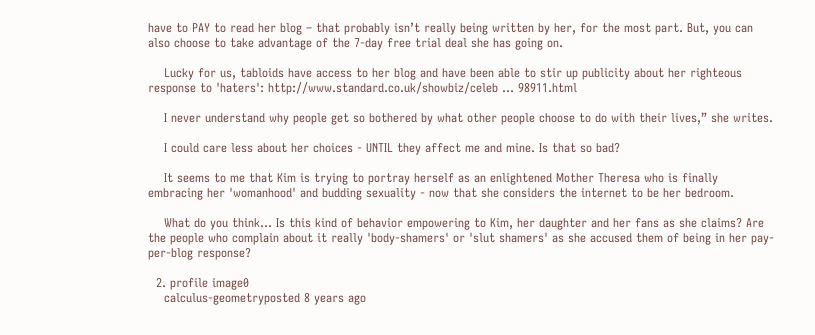have to PAY to read her blog – that probably isn’t really being written by her, for the most part. But, you can also choose to take advantage of the 7-day free trial deal she has going on.

    Lucky for us, tabloids have access to her blog and have been able to stir up publicity about her righteous response to 'haters': http://www.standard.co.uk/showbiz/celeb … 98911.html

    I never understand why people get so bothered by what other people choose to do with their lives,” she writes.

    I could care less about her choices - UNTIL they affect me and mine. Is that so bad?

    It seems to me that Kim is trying to portray herself as an enlightened Mother Theresa who is finally embracing her 'womanhood' and budding sexuality - now that she considers the internet to be her bedroom.

    What do you think... Is this kind of behavior empowering to Kim, her daughter and her fans as she claims? Are the people who complain about it really 'body-shamers' or 'slut shamers' as she accused them of being in her pay-per-blog response?

  2. profile image0
    calculus-geometryposted 8 years ago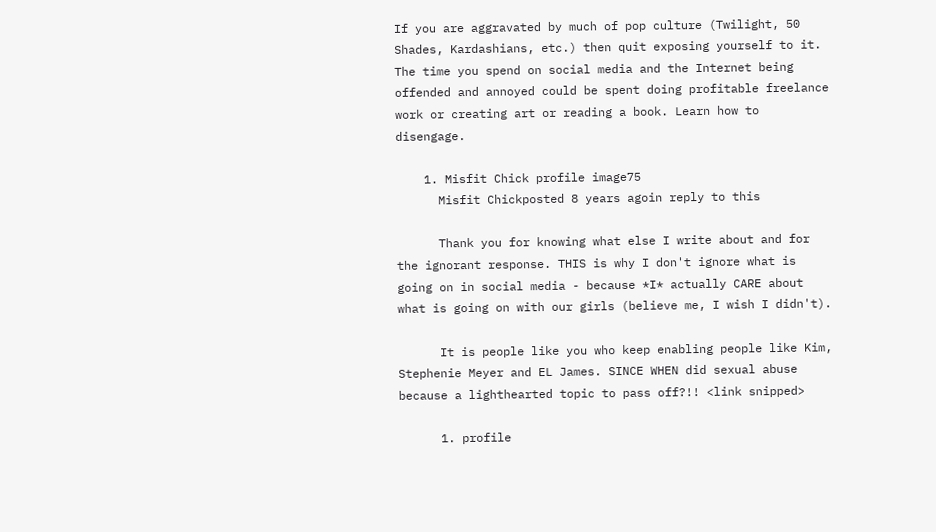If you are aggravated by much of pop culture (Twilight, 50 Shades, Kardashians, etc.) then quit exposing yourself to it.  The time you spend on social media and the Internet being offended and annoyed could be spent doing profitable freelance work or creating art or reading a book. Learn how to disengage.

    1. Misfit Chick profile image75
      Misfit Chickposted 8 years agoin reply to this

      Thank you for knowing what else I write about and for the ignorant response. THIS is why I don't ignore what is going on in social media - because *I* actually CARE about what is going on with our girls (believe me, I wish I didn't).

      It is people like you who keep enabling people like Kim, Stephenie Meyer and EL James. SINCE WHEN did sexual abuse because a lighthearted topic to pass off?!! <link snipped>

      1. profile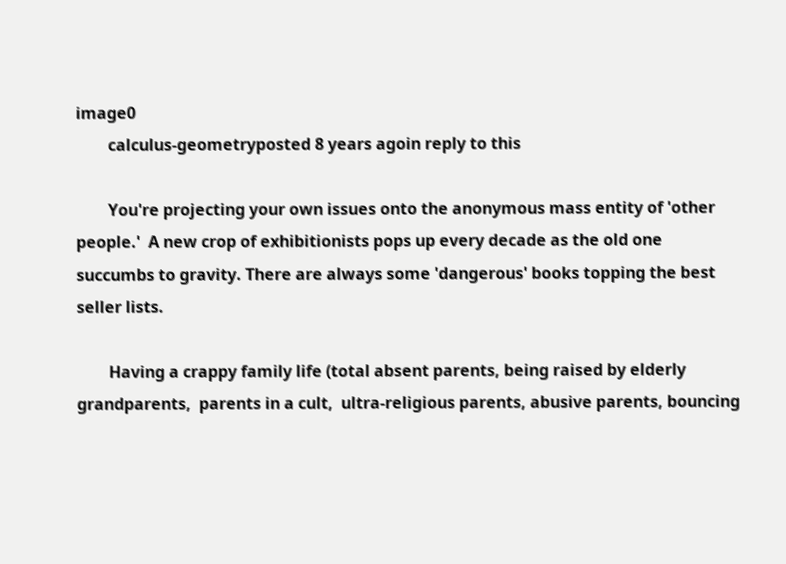image0
        calculus-geometryposted 8 years agoin reply to this

        You're projecting your own issues onto the anonymous mass entity of 'other people.'  A new crop of exhibitionists pops up every decade as the old one succumbs to gravity. There are always some 'dangerous' books topping the best seller lists.

        Having a crappy family life (total absent parents, being raised by elderly grandparents,  parents in a cult,  ultra-religious parents, abusive parents, bouncing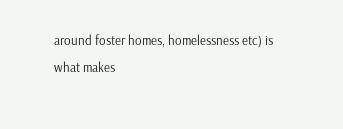around foster homes, homelessness etc) is what makes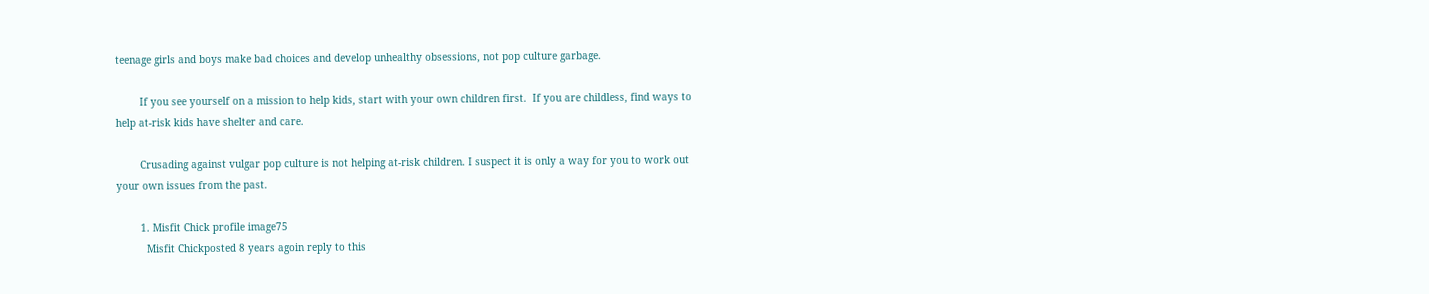teenage girls and boys make bad choices and develop unhealthy obsessions, not pop culture garbage.

        If you see yourself on a mission to help kids, start with your own children first.  If you are childless, find ways to help at-risk kids have shelter and care.

        Crusading against vulgar pop culture is not helping at-risk children. I suspect it is only a way for you to work out your own issues from the past.

        1. Misfit Chick profile image75
          Misfit Chickposted 8 years agoin reply to this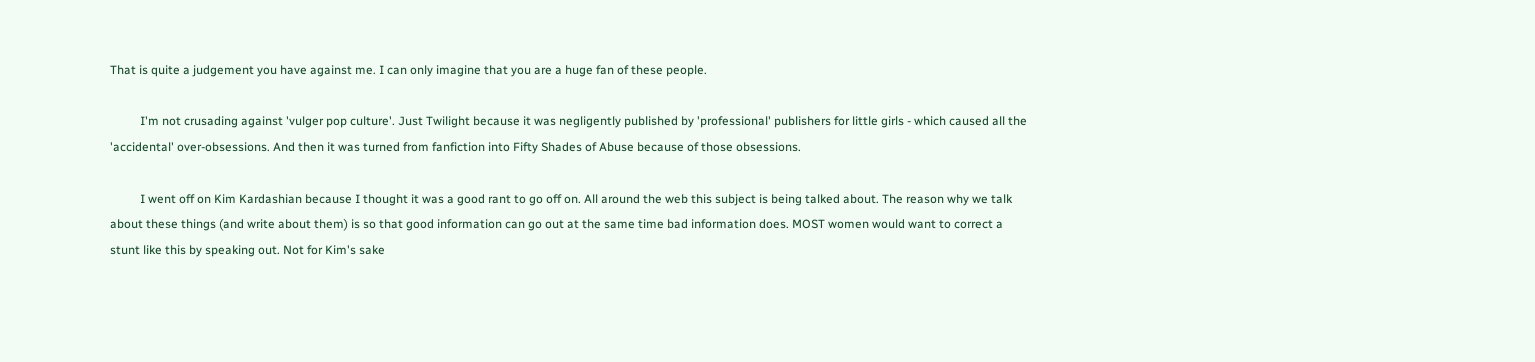That is quite a judgement you have against me. I can only imagine that you are a huge fan of these people.

          I'm not crusading against 'vulger pop culture'. Just Twilight because it was negligently published by 'professional' publishers for little girls - which caused all the 'accidental' over-obsessions. And then it was turned from fanfiction into Fifty Shades of Abuse because of those obsessions.

          I went off on Kim Kardashian because I thought it was a good rant to go off on. All around the web this subject is being talked about. The reason why we talk about these things (and write about them) is so that good information can go out at the same time bad information does. MOST women would want to correct a stunt like this by speaking out. Not for Kim's sake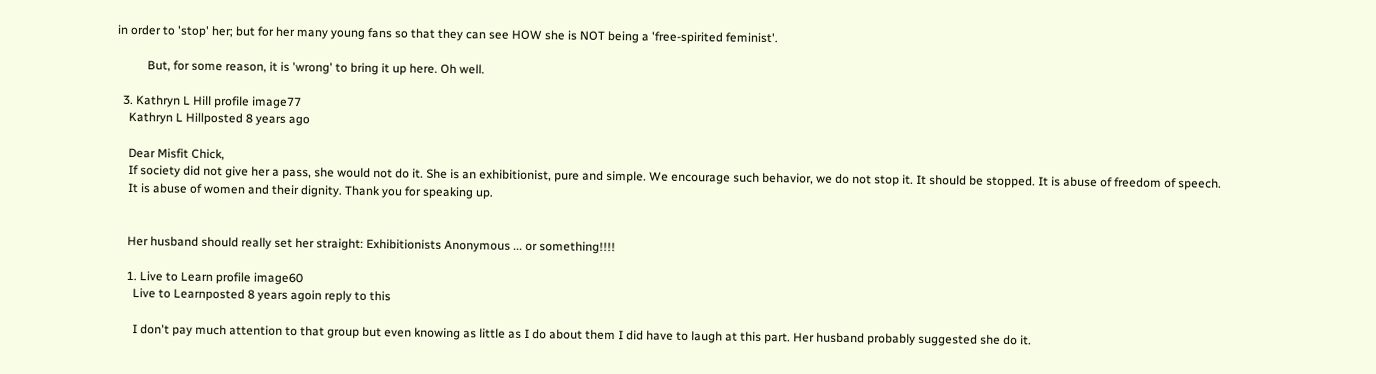in order to 'stop' her; but for her many young fans so that they can see HOW she is NOT being a 'free-spirited feminist'.

          But, for some reason, it is 'wrong' to bring it up here. Oh well.

  3. Kathryn L Hill profile image77
    Kathryn L Hillposted 8 years ago

    Dear Misfit Chick,
    If society did not give her a pass, she would not do it. She is an exhibitionist, pure and simple. We encourage such behavior, we do not stop it. It should be stopped. It is abuse of freedom of speech.
    It is abuse of women and their dignity. Thank you for speaking up.


    Her husband should really set her straight: Exhibitionists Anonymous ... or something!!!!

    1. Live to Learn profile image60
      Live to Learnposted 8 years agoin reply to this

      I don't pay much attention to that group but even knowing as little as I do about them I did have to laugh at this part. Her husband probably suggested she do it.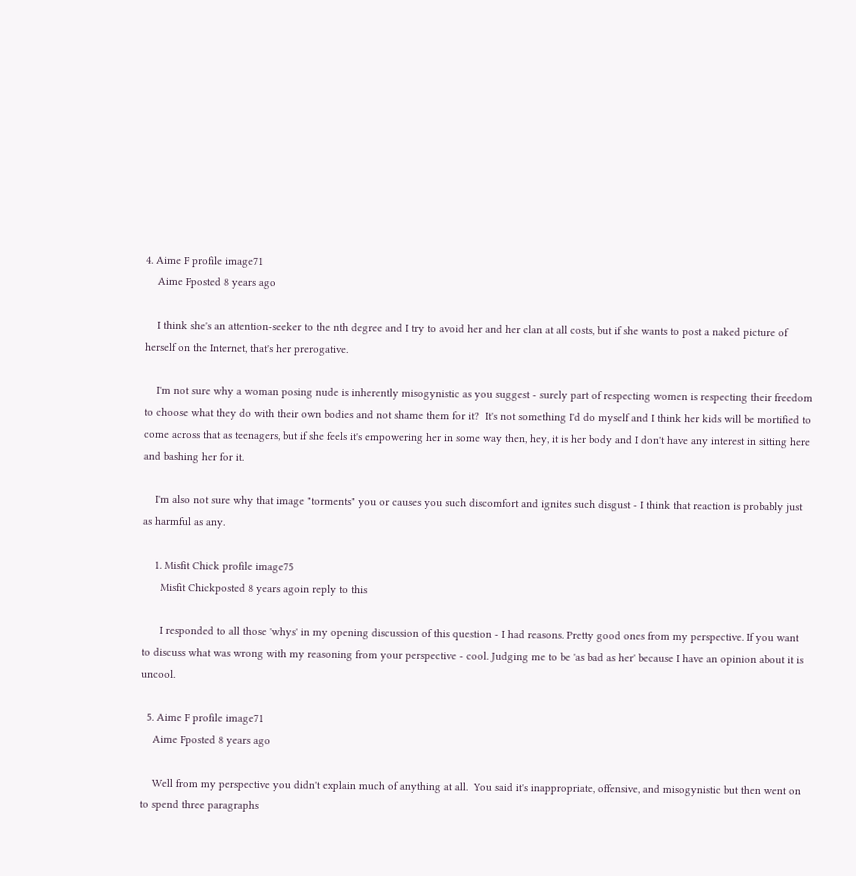4. Aime F profile image71
    Aime Fposted 8 years ago

    I think she's an attention-seeker to the nth degree and I try to avoid her and her clan at all costs, but if she wants to post a naked picture of herself on the Internet, that's her prerogative.

    I'm not sure why a woman posing nude is inherently misogynistic as you suggest - surely part of respecting women is respecting their freedom to choose what they do with their own bodies and not shame them for it?  It's not something I'd do myself and I think her kids will be mortified to come across that as teenagers, but if she feels it's empowering her in some way then, hey, it is her body and I don't have any interest in sitting here and bashing her for it.

    I'm also not sure why that image "torments" you or causes you such discomfort and ignites such disgust - I think that reaction is probably just as harmful as any.

    1. Misfit Chick profile image75
      Misfit Chickposted 8 years agoin reply to this

      I responded to all those 'whys' in my opening discussion of this question - I had reasons. Pretty good ones from my perspective. If you want to discuss what was wrong with my reasoning from your perspective - cool. Judging me to be 'as bad as her' because I have an opinion about it is uncool.

  5. Aime F profile image71
    Aime Fposted 8 years ago

    Well from my perspective you didn't explain much of anything at all.  You said it's inappropriate, offensive, and misogynistic but then went on to spend three paragraphs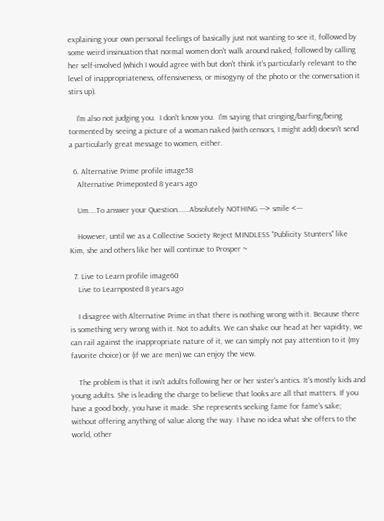explaining your own personal feelings of basically just not wanting to see it, followed by some weird insinuation that normal women don't walk around naked, followed by calling her self-involved (which I would agree with but don't think it's particularly relevant to the level of inappropriateness, offensiveness, or misogyny of the photo or the conversation it stirs up).

    I'm also not judging you.  I don't know you.  I'm saying that cringing/barfing/being tormented by seeing a picture of a woman naked (with censors, I might add) doesn't send a particularly great message to women, either.

  6. Alternative Prime profile image58
    Alternative Primeposted 8 years ago

    Um....To answer your Question......Absolutely NOTHING ---> smile <---

    However, until we as a Collective Society Reject MINDLESS "Publicity Stunters" like Kim, she and others like her will continue to Prosper ~

  7. Live to Learn profile image60
    Live to Learnposted 8 years ago

    I disagree with Alternative Prime in that there is nothing wrong with it. Because there is something very wrong with it. Not to adults. We can shake our head at her vapidity, we can rail against the inappropriate nature of it, we can simply not pay attention to it (my favorite choice) or (if we are men) we can enjoy the view.

    The problem is that it isn't adults following her or her sister's antics. It's mostly kids and young adults. She is leading the charge to believe that looks are all that matters. If you have a good body, you have it made. She represents seeking fame for fame's sake; without offering anything of value along the way. I have no idea what she offers to the world, other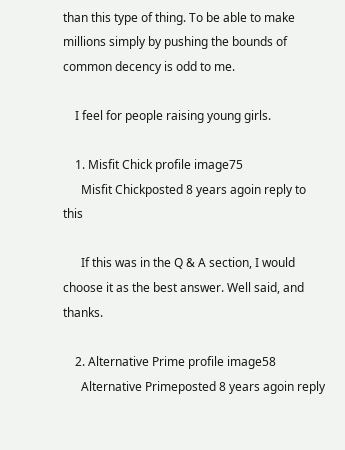than this type of thing. To be able to make millions simply by pushing the bounds of common decency is odd to me.

    I feel for people raising young girls.

    1. Misfit Chick profile image75
      Misfit Chickposted 8 years agoin reply to this

      If this was in the Q & A section, I would choose it as the best answer. Well said, and thanks.

    2. Alternative Prime profile image58
      Alternative Primeposted 8 years agoin reply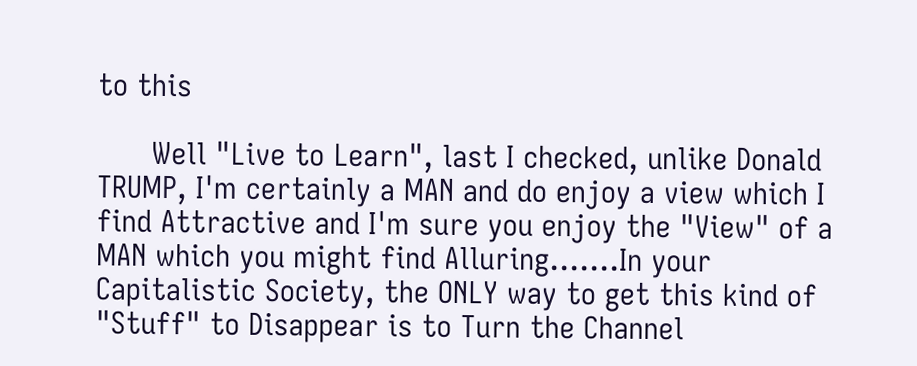to this

      Well "Live to Learn", last I checked, unlike Donald TRUMP, I'm certainly a MAN and do enjoy a view which I find Attractive and I'm sure you enjoy the "View" of a MAN which you might find Alluring.......In your Capitalistic Society, the ONLY way to get this kind of "Stuff" to Disappear is to Turn the Channel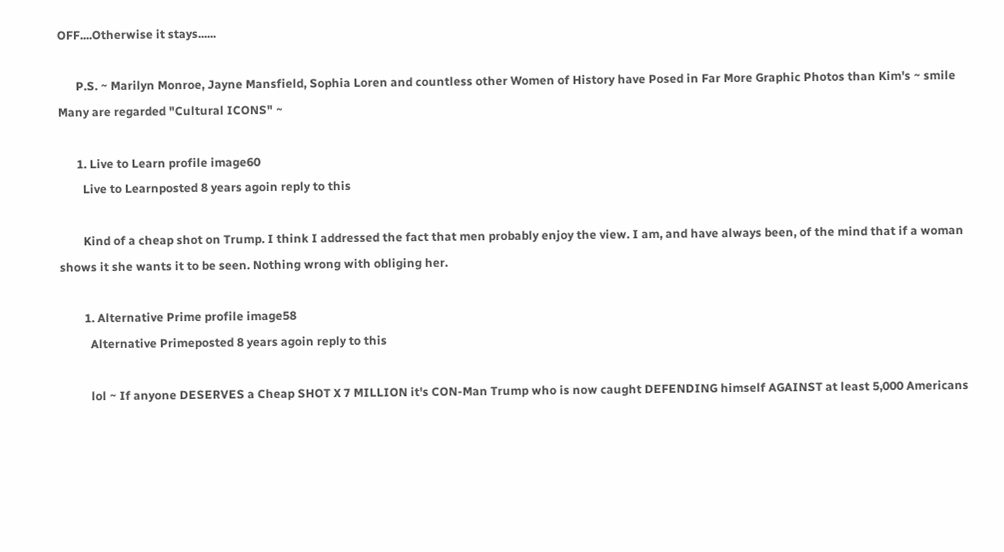OFF....Otherwise it stays......

      P.S. ~ Marilyn Monroe, Jayne Mansfield, Sophia Loren and countless other Women of History have Posed in Far More Graphic Photos than Kim's ~ smile Many are regarded "Cultural ICONS" ~

      1. Live to Learn profile image60
        Live to Learnposted 8 years agoin reply to this

        Kind of a cheap shot on Trump. I think I addressed the fact that men probably enjoy the view. I am, and have always been, of the mind that if a woman shows it she wants it to be seen. Nothing wrong with obliging her.

        1. Alternative Prime profile image58
          Alternative Primeposted 8 years agoin reply to this

          lol ~ If anyone DESERVES a Cheap SHOT X 7 MILLION it's CON-Man Trump who is now caught DEFENDING himself AGAINST at least 5,000 Americans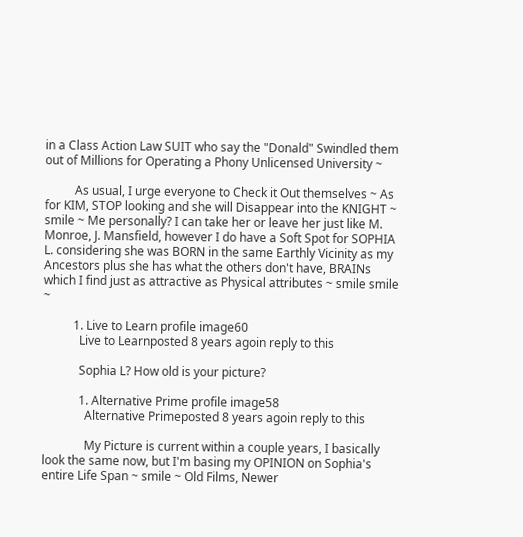in a Class Action Law SUIT who say the "Donald" Swindled them out of Millions for Operating a Phony Unlicensed University ~

          As usual, I urge everyone to Check it Out themselves ~ As for KIM, STOP looking and she will Disappear into the KNIGHT ~ smile ~ Me personally? I can take her or leave her just like M. Monroe, J. Mansfield, however I do have a Soft Spot for SOPHIA  L. considering she was BORN in the same Earthly Vicinity as my Ancestors plus she has what the others don't have, BRAINs which I find just as attractive as Physical attributes ~ smile smile ~

          1. Live to Learn profile image60
            Live to Learnposted 8 years agoin reply to this

            Sophia L? How old is your picture?

            1. Alternative Prime profile image58
              Alternative Primeposted 8 years agoin reply to this

              My Picture is current within a couple years, I basically look the same now, but I'm basing my OPINION on Sophia's entire Life Span ~ smile ~ Old Films, Newer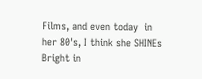Films, and even today  in her 80's, I think she SHINEs Bright in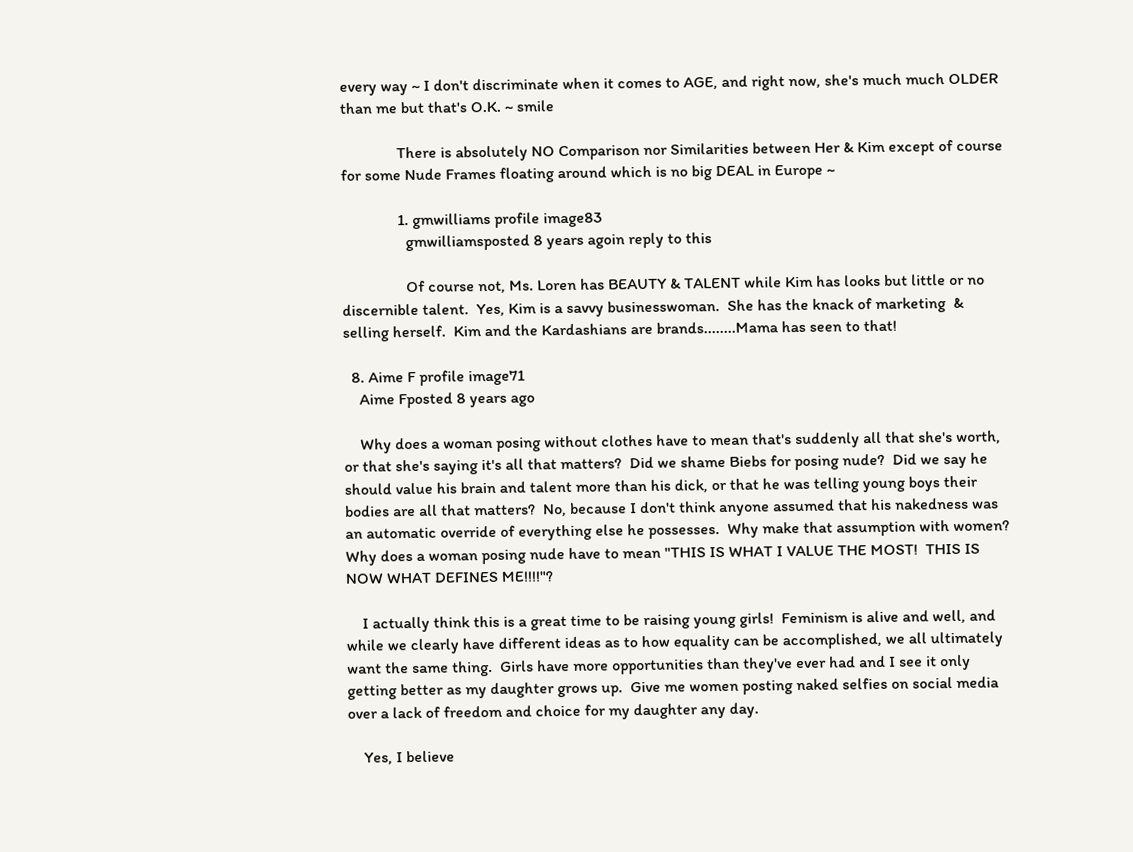every way ~ I don't discriminate when it comes to AGE, and right now, she's much much OLDER than me but that's O.K. ~ smile

              There is absolutely NO Comparison nor Similarities between Her & Kim except of course for some Nude Frames floating around which is no big DEAL in Europe ~

              1. gmwilliams profile image83
                gmwilliamsposted 8 years agoin reply to this

                Of course not, Ms. Loren has BEAUTY & TALENT while Kim has looks but little or no discernible talent.  Yes, Kim is a savvy businesswoman.  She has the knack of marketing  & selling herself.  Kim and the Kardashians are brands........Mama has seen to that!

  8. Aime F profile image71
    Aime Fposted 8 years ago

    Why does a woman posing without clothes have to mean that's suddenly all that she's worth, or that she's saying it's all that matters?  Did we shame Biebs for posing nude?  Did we say he should value his brain and talent more than his dick, or that he was telling young boys their bodies are all that matters?  No, because I don't think anyone assumed that his nakedness was an automatic override of everything else he possesses.  Why make that assumption with women?  Why does a woman posing nude have to mean "THIS IS WHAT I VALUE THE MOST!  THIS IS NOW WHAT DEFINES ME!!!!"?

    I actually think this is a great time to be raising young girls!  Feminism is alive and well, and while we clearly have different ideas as to how equality can be accomplished, we all ultimately want the same thing.  Girls have more opportunities than they've ever had and I see it only getting better as my daughter grows up.  Give me women posting naked selfies on social media over a lack of freedom and choice for my daughter any day.

    Yes, I believe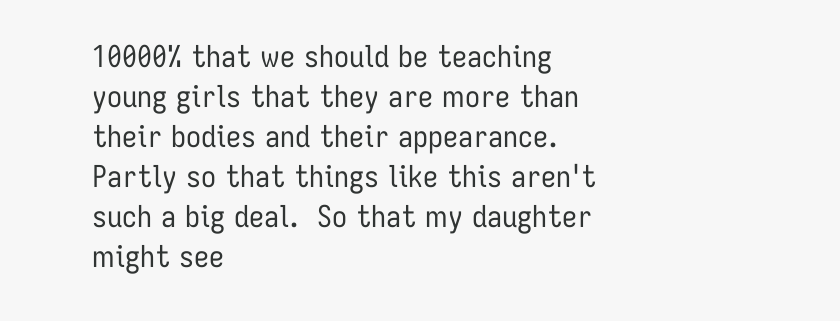10000% that we should be teaching young girls that they are more than their bodies and their appearance.  Partly so that things like this aren't such a big deal.  So that my daughter might see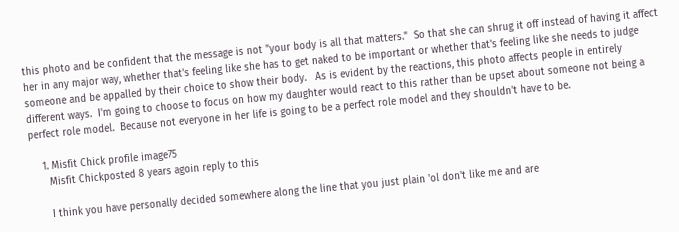this photo and be confident that the message is not "your body is all that matters."  So that she can shrug it off instead of having it affect her in any major way, whether that's feeling like she has to get naked to be important or whether that's feeling like she needs to judge someone and be appalled by their choice to show their body.   As is evident by the reactions, this photo affects people in entirely different ways.  I'm going to choose to focus on how my daughter would react to this rather than be upset about someone not being a perfect role model.  Because not everyone in her life is going to be a perfect role model and they shouldn't have to be.

    1. Misfit Chick profile image75
      Misfit Chickposted 8 years agoin reply to this

      I think you have personally decided somewhere along the line that you just plain 'ol don't like me and are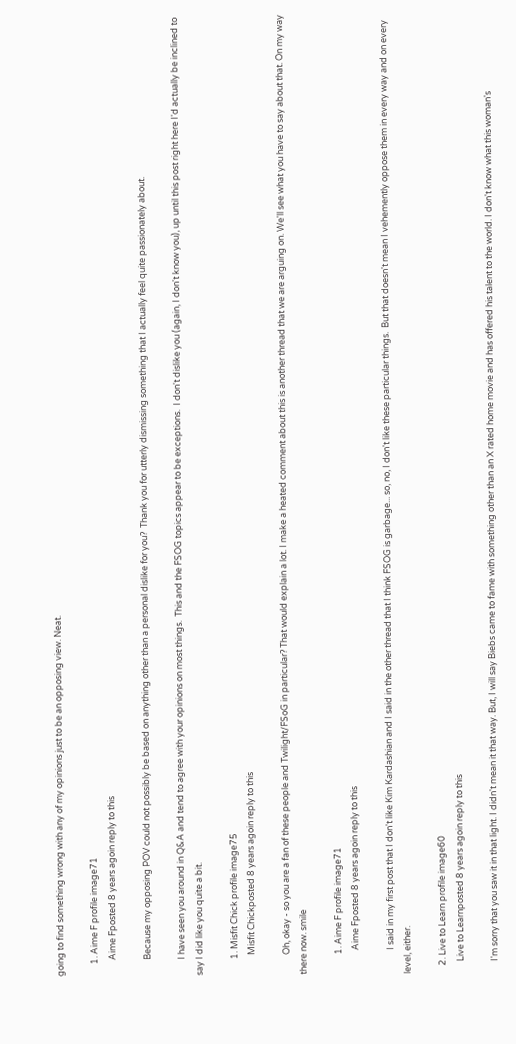going to find something wrong with any of my opinions just to be an opposing view. Neat.

      1. Aime F profile image71
        Aime Fposted 8 years agoin reply to this

        Because my opposing POV could not possibly be based on anything other than a personal dislike for you?  Thank you for utterly dismissing something that I actually feel quite passionately about.

        I have seen you around in Q&A and tend to agree with your opinions on most things.  This and the FSOG topics appear to be exceptions.  I don't dislike you (again, I don't know you), up until this post right here I'd actually be inclined to say I did like you quite a bit.

        1. Misfit Chick profile image75
          Misfit Chickposted 8 years agoin reply to this

          Oh, okay - so you are a fan of these people and Twilight/FSoG in particular? That would explain a lot. I make a heated comment about this is another thread that we are arguing on. We'll see what you have to say about that. On my way there now. smile

          1. Aime F profile image71
            Aime Fposted 8 years agoin reply to this

            I said in my first post that I don't like Kim Kardashian and I said in the other thread that I think FSOG is garbage... so, no, I don't like these particular things.  But that doesn't mean I vehemently oppose them in every way and on every level, either.

    2. Live to Learn profile image60
      Live to Learnposted 8 years agoin reply to this

      I'm sorry that you saw it in that light. I didn't mean it that way. But, I will say Biebs came to fame with something other than an X rated home movie and has offered his talent to the world. I don't know what this woman's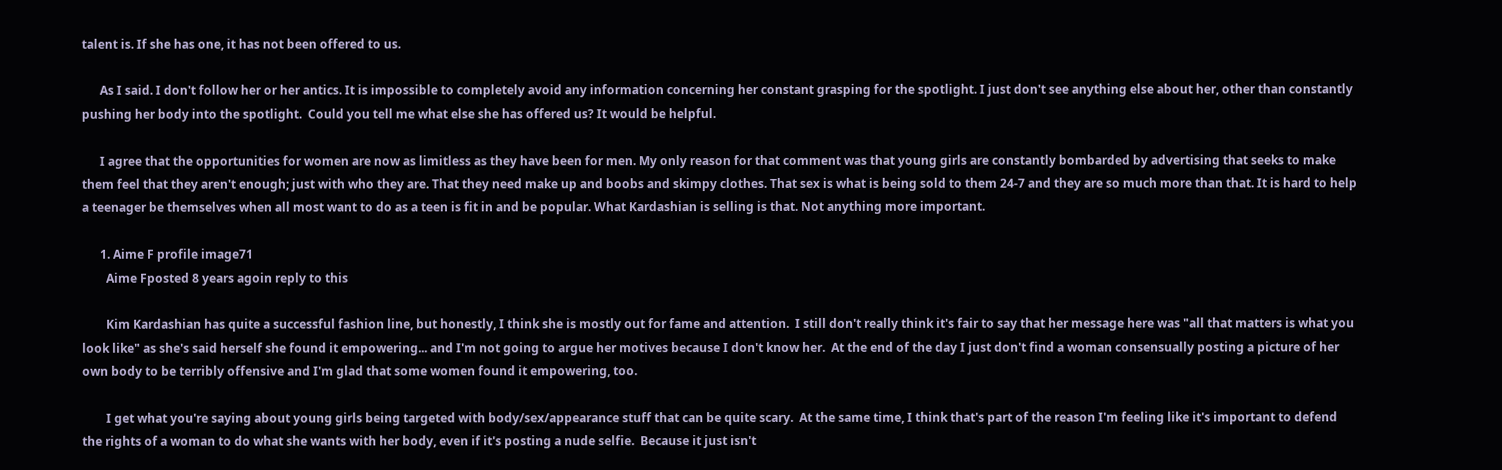talent is. If she has one, it has not been offered to us.

      As I said. I don't follow her or her antics. It is impossible to completely avoid any information concerning her constant grasping for the spotlight. I just don't see anything else about her, other than constantly pushing her body into the spotlight.  Could you tell me what else she has offered us? It would be helpful.

      I agree that the opportunities for women are now as limitless as they have been for men. My only reason for that comment was that young girls are constantly bombarded by advertising that seeks to make them feel that they aren't enough; just with who they are. That they need make up and boobs and skimpy clothes. That sex is what is being sold to them 24-7 and they are so much more than that. It is hard to help a teenager be themselves when all most want to do as a teen is fit in and be popular. What Kardashian is selling is that. Not anything more important.

      1. Aime F profile image71
        Aime Fposted 8 years agoin reply to this

        Kim Kardashian has quite a successful fashion line, but honestly, I think she is mostly out for fame and attention.  I still don't really think it's fair to say that her message here was "all that matters is what you look like" as she's said herself she found it empowering... and I'm not going to argue her motives because I don't know her.  At the end of the day I just don't find a woman consensually posting a picture of her own body to be terribly offensive and I'm glad that some women found it empowering, too.

        I get what you're saying about young girls being targeted with body/sex/appearance stuff that can be quite scary.  At the same time, I think that's part of the reason I'm feeling like it's important to defend the rights of a woman to do what she wants with her body, even if it's posting a nude selfie.  Because it just isn't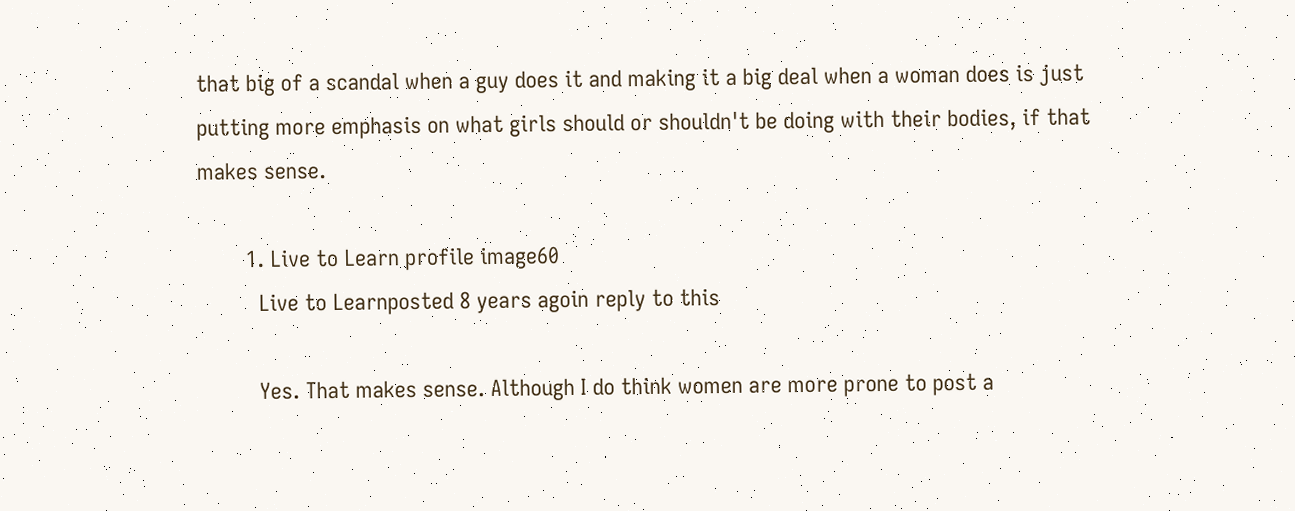that big of a scandal when a guy does it and making it a big deal when a woman does is just putting more emphasis on what girls should or shouldn't be doing with their bodies, if that makes sense.

        1. Live to Learn profile image60
          Live to Learnposted 8 years agoin reply to this

          Yes. That makes sense. Although I do think women are more prone to post a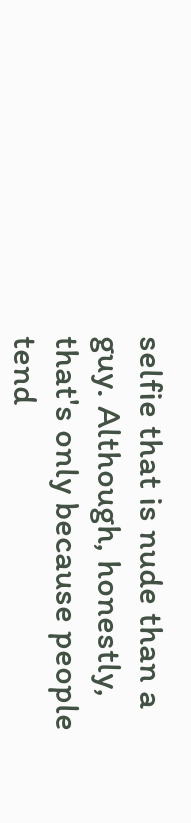selfie that is nude than a guy. Although, honestly, that's only because people tend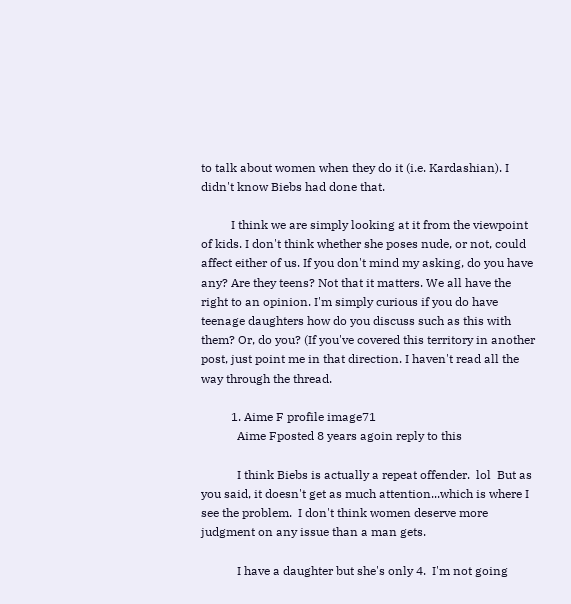to talk about women when they do it (i.e. Kardashian). I didn't know Biebs had done that.

          I think we are simply looking at it from the viewpoint of kids. I don't think whether she poses nude, or not, could affect either of us. If you don't mind my asking, do you have any? Are they teens? Not that it matters. We all have the right to an opinion. I'm simply curious if you do have teenage daughters how do you discuss such as this with them? Or, do you? (If you've covered this territory in another post, just point me in that direction. I haven't read all the way through the thread.

          1. Aime F profile image71
            Aime Fposted 8 years agoin reply to this

            I think Biebs is actually a repeat offender.  lol  But as you said, it doesn't get as much attention...which is where I see the problem.  I don't think women deserve more judgment on any issue than a man gets.

            I have a daughter but she's only 4.  I'm not going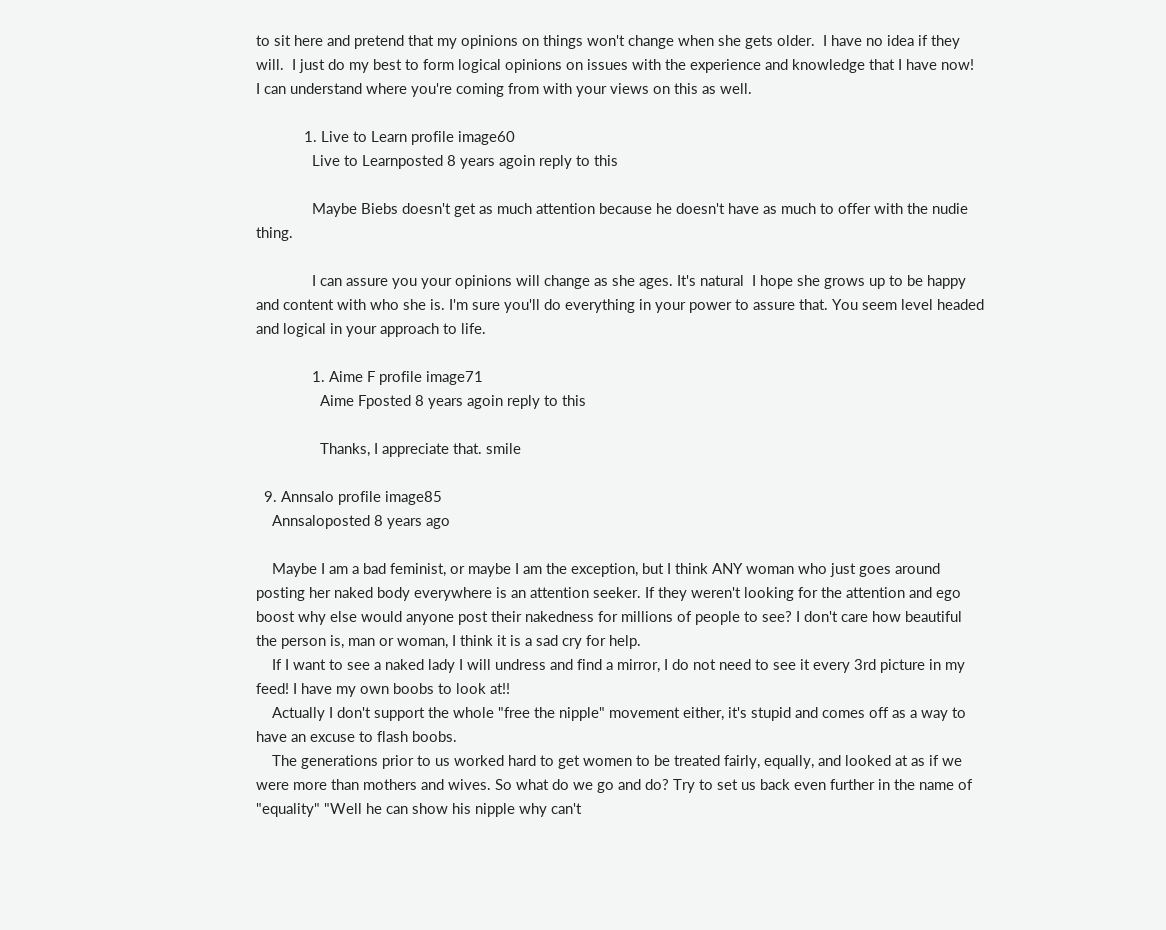to sit here and pretend that my opinions on things won't change when she gets older.  I have no idea if they will.  I just do my best to form logical opinions on issues with the experience and knowledge that I have now!  I can understand where you're coming from with your views on this as well.

            1. Live to Learn profile image60
              Live to Learnposted 8 years agoin reply to this

              Maybe Biebs doesn't get as much attention because he doesn't have as much to offer with the nudie thing.

              I can assure you your opinions will change as she ages. It's natural  I hope she grows up to be happy and content with who she is. I'm sure you'll do everything in your power to assure that. You seem level headed and logical in your approach to life.

              1. Aime F profile image71
                Aime Fposted 8 years agoin reply to this

                Thanks, I appreciate that. smile

  9. Annsalo profile image85
    Annsaloposted 8 years ago

    Maybe I am a bad feminist, or maybe I am the exception, but I think ANY woman who just goes around posting her naked body everywhere is an attention seeker. If they weren't looking for the attention and ego boost why else would anyone post their nakedness for millions of people to see? I don't care how beautiful the person is, man or woman, I think it is a sad cry for help.
    If I want to see a naked lady I will undress and find a mirror, I do not need to see it every 3rd picture in my feed! I have my own boobs to look at!!
    Actually I don't support the whole "free the nipple" movement either, it's stupid and comes off as a way to have an excuse to flash boobs.
    The generations prior to us worked hard to get women to be treated fairly, equally, and looked at as if we were more than mothers and wives. So what do we go and do? Try to set us back even further in the name of "equality" "Well he can show his nipple why can't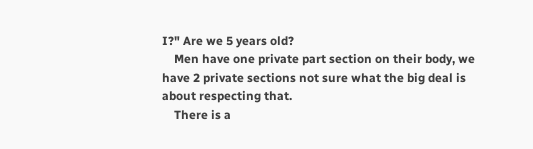I?" Are we 5 years old?
    Men have one private part section on their body, we have 2 private sections not sure what the big deal is about respecting that.
    There is a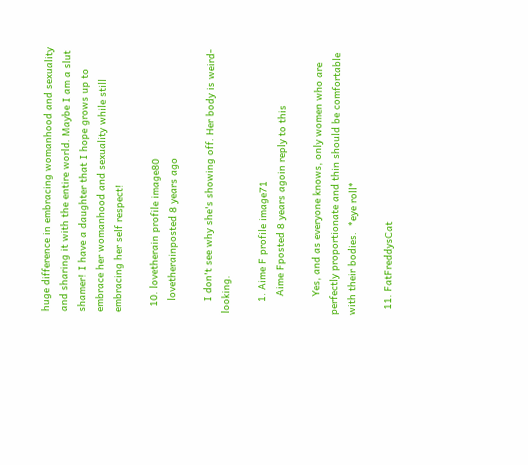huge difference in embracing womanhood and sexuality and sharing it with the entire world. Maybe I am a slut shamer! I have a daughter that I hope grows up to embrace her womanhood and sexuality while still embracing her self respect!

  10. lovetherain profile image80
    lovetherainposted 8 years ago

    I don't see why she's showing off. Her body is weird-looking.

    1. Aime F profile image71
      Aime Fposted 8 years agoin reply to this

      Yes, and as everyone knows, only women who are perfectly proportionate and thin should be comfortable with their bodies.  *eye roll*

  11. FatFreddysCat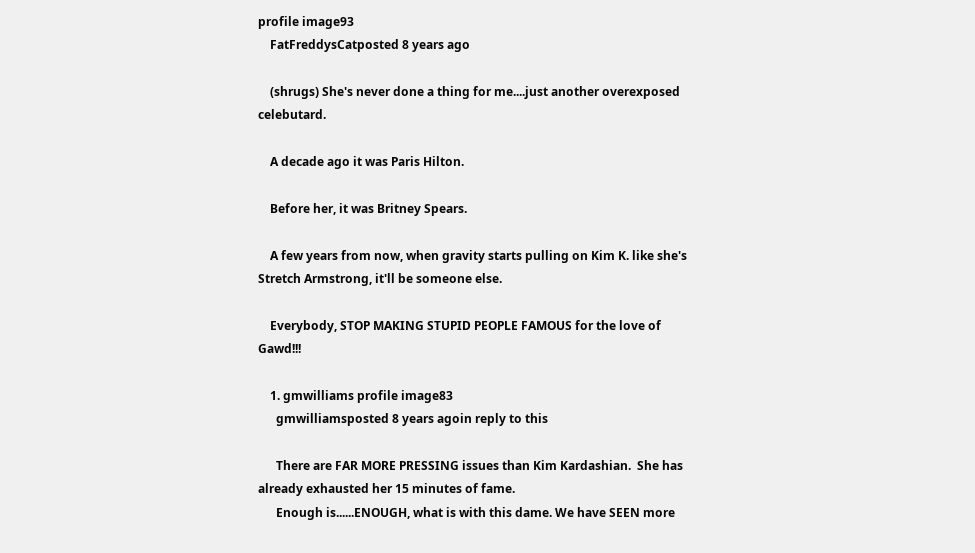profile image93
    FatFreddysCatposted 8 years ago

    (shrugs) She's never done a thing for me....just another overexposed celebutard.

    A decade ago it was Paris Hilton.

    Before her, it was Britney Spears.

    A few years from now, when gravity starts pulling on Kim K. like she's Stretch Armstrong, it'll be someone else.

    Everybody, STOP MAKING STUPID PEOPLE FAMOUS for the love of Gawd!!!

    1. gmwilliams profile image83
      gmwilliamsposted 8 years agoin reply to this

      There are FAR MORE PRESSING issues than Kim Kardashian.  She has already exhausted her 15 minutes of fame.
      Enough is......ENOUGH, what is with this dame. We have SEEN more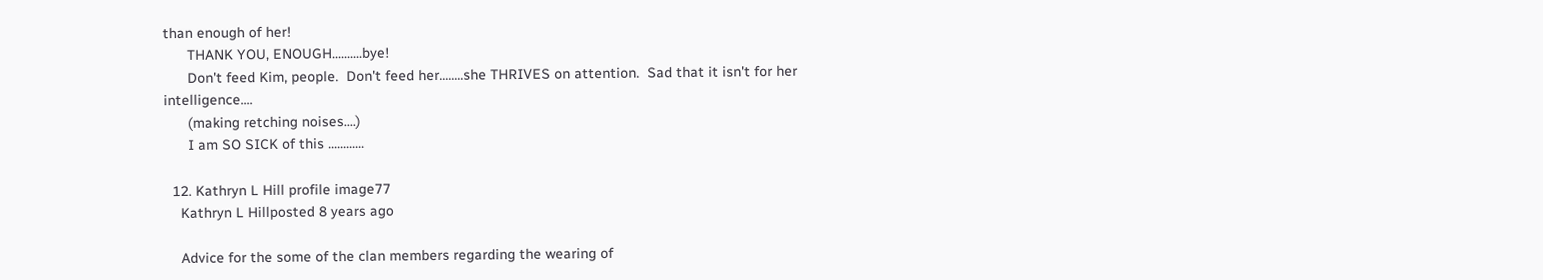than enough of her!
      THANK YOU, ENOUGH..........bye!
      Don't feed Kim, people.  Don't feed her........she THRIVES on attention.  Sad that it isn't for her intelligence....
      (making retching noises....)
      I am SO SICK of this ............

  12. Kathryn L Hill profile image77
    Kathryn L Hillposted 8 years ago

    Advice for the some of the clan members regarding the wearing of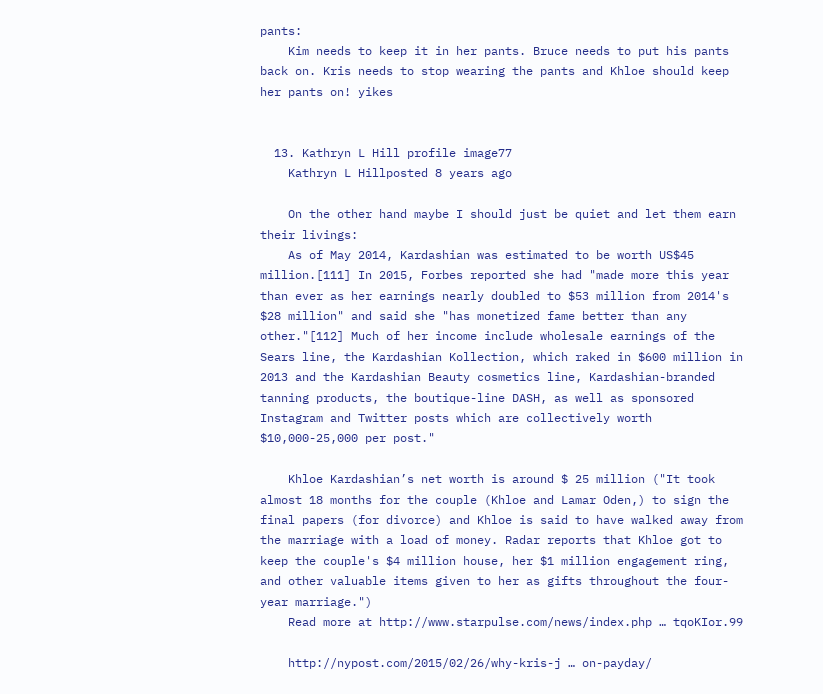pants:
    Kim needs to keep it in her pants. Bruce needs to put his pants back on. Kris needs to stop wearing the pants and Khloe should keep her pants on! yikes


  13. Kathryn L Hill profile image77
    Kathryn L Hillposted 8 years ago

    On the other hand maybe I should just be quiet and let them earn their livings:
    As of May 2014, Kardashian was estimated to be worth US$45 million.[111] In 2015, Forbes reported she had "made more this year than ever as her earnings nearly doubled to $53 million from 2014's $28 million" and said she "has monetized fame better than any other."[112] Much of her income include wholesale earnings of the Sears line, the Kardashian Kollection, which raked in $600 million in 2013 and the Kardashian Beauty cosmetics line, Kardashian-branded tanning products, the boutique-line DASH, as well as sponsored Instagram and Twitter posts which are collectively worth $10,000-25,000 per post."

    Khloe Kardashian’s net worth is around $ 25 million ("It took almost 18 months for the couple (Khloe and Lamar Oden,) to sign the final papers (for divorce) and Khloe is said to have walked away from the marriage with a load of money. Radar reports that Khloe got to keep the couple's $4 million house, her $1 million engagement ring, and other valuable items given to her as gifts throughout the four-year marriage.")
    Read more at http://www.starpulse.com/news/index.php … tqoKIor.99

    http://nypost.com/2015/02/26/why-kris-j … on-payday/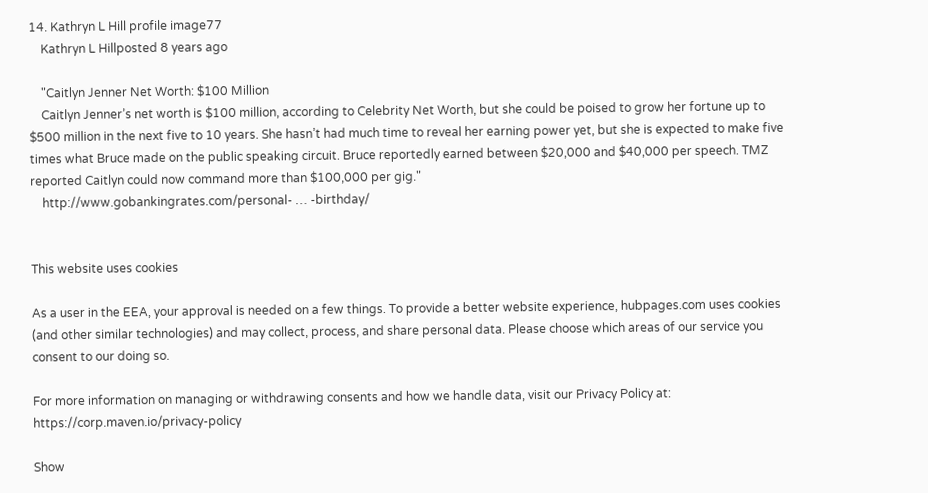14. Kathryn L Hill profile image77
    Kathryn L Hillposted 8 years ago

    "Caitlyn Jenner Net Worth: $100 Million
    Caitlyn Jenner’s net worth is $100 million, according to Celebrity Net Worth, but she could be poised to grow her fortune up to $500 million in the next five to 10 years. She hasn’t had much time to reveal her earning power yet, but she is expected to make five times what Bruce made on the public speaking circuit. Bruce reportedly earned between $20,000 and $40,000 per speech. TMZ reported Caitlyn could now command more than $100,000 per gig."
    http://www.gobankingrates.com/personal- … -birthday/


This website uses cookies

As a user in the EEA, your approval is needed on a few things. To provide a better website experience, hubpages.com uses cookies (and other similar technologies) and may collect, process, and share personal data. Please choose which areas of our service you consent to our doing so.

For more information on managing or withdrawing consents and how we handle data, visit our Privacy Policy at: https://corp.maven.io/privacy-policy

Show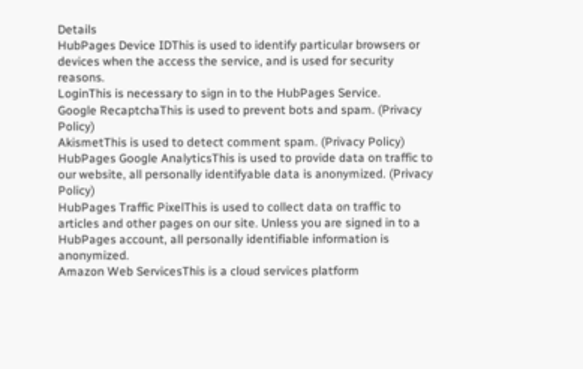Details
HubPages Device IDThis is used to identify particular browsers or devices when the access the service, and is used for security reasons.
LoginThis is necessary to sign in to the HubPages Service.
Google RecaptchaThis is used to prevent bots and spam. (Privacy Policy)
AkismetThis is used to detect comment spam. (Privacy Policy)
HubPages Google AnalyticsThis is used to provide data on traffic to our website, all personally identifyable data is anonymized. (Privacy Policy)
HubPages Traffic PixelThis is used to collect data on traffic to articles and other pages on our site. Unless you are signed in to a HubPages account, all personally identifiable information is anonymized.
Amazon Web ServicesThis is a cloud services platform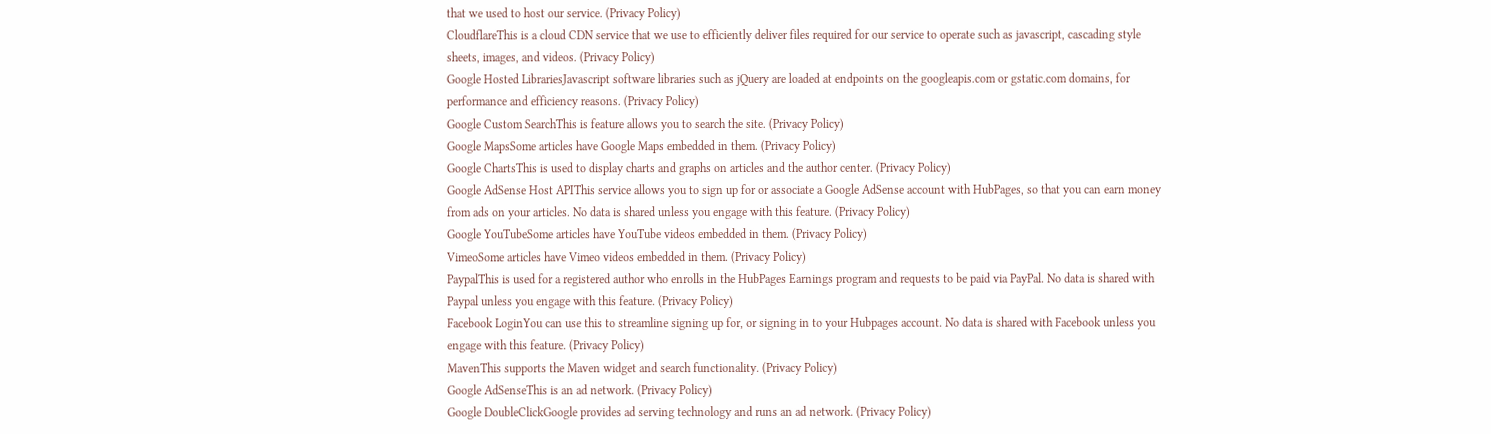that we used to host our service. (Privacy Policy)
CloudflareThis is a cloud CDN service that we use to efficiently deliver files required for our service to operate such as javascript, cascading style sheets, images, and videos. (Privacy Policy)
Google Hosted LibrariesJavascript software libraries such as jQuery are loaded at endpoints on the googleapis.com or gstatic.com domains, for performance and efficiency reasons. (Privacy Policy)
Google Custom SearchThis is feature allows you to search the site. (Privacy Policy)
Google MapsSome articles have Google Maps embedded in them. (Privacy Policy)
Google ChartsThis is used to display charts and graphs on articles and the author center. (Privacy Policy)
Google AdSense Host APIThis service allows you to sign up for or associate a Google AdSense account with HubPages, so that you can earn money from ads on your articles. No data is shared unless you engage with this feature. (Privacy Policy)
Google YouTubeSome articles have YouTube videos embedded in them. (Privacy Policy)
VimeoSome articles have Vimeo videos embedded in them. (Privacy Policy)
PaypalThis is used for a registered author who enrolls in the HubPages Earnings program and requests to be paid via PayPal. No data is shared with Paypal unless you engage with this feature. (Privacy Policy)
Facebook LoginYou can use this to streamline signing up for, or signing in to your Hubpages account. No data is shared with Facebook unless you engage with this feature. (Privacy Policy)
MavenThis supports the Maven widget and search functionality. (Privacy Policy)
Google AdSenseThis is an ad network. (Privacy Policy)
Google DoubleClickGoogle provides ad serving technology and runs an ad network. (Privacy Policy)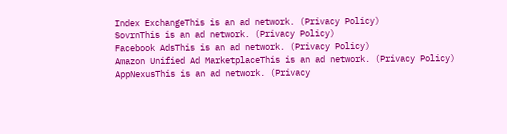Index ExchangeThis is an ad network. (Privacy Policy)
SovrnThis is an ad network. (Privacy Policy)
Facebook AdsThis is an ad network. (Privacy Policy)
Amazon Unified Ad MarketplaceThis is an ad network. (Privacy Policy)
AppNexusThis is an ad network. (Privacy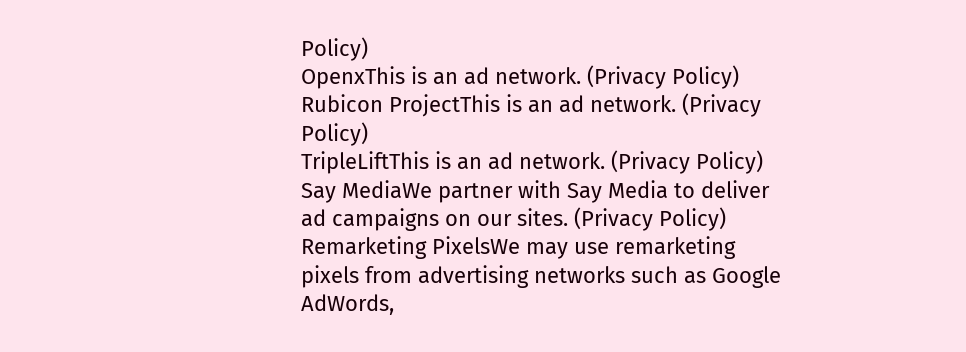Policy)
OpenxThis is an ad network. (Privacy Policy)
Rubicon ProjectThis is an ad network. (Privacy Policy)
TripleLiftThis is an ad network. (Privacy Policy)
Say MediaWe partner with Say Media to deliver ad campaigns on our sites. (Privacy Policy)
Remarketing PixelsWe may use remarketing pixels from advertising networks such as Google AdWords,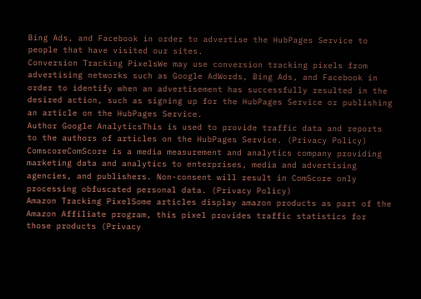Bing Ads, and Facebook in order to advertise the HubPages Service to people that have visited our sites.
Conversion Tracking PixelsWe may use conversion tracking pixels from advertising networks such as Google AdWords, Bing Ads, and Facebook in order to identify when an advertisement has successfully resulted in the desired action, such as signing up for the HubPages Service or publishing an article on the HubPages Service.
Author Google AnalyticsThis is used to provide traffic data and reports to the authors of articles on the HubPages Service. (Privacy Policy)
ComscoreComScore is a media measurement and analytics company providing marketing data and analytics to enterprises, media and advertising agencies, and publishers. Non-consent will result in ComScore only processing obfuscated personal data. (Privacy Policy)
Amazon Tracking PixelSome articles display amazon products as part of the Amazon Affiliate program, this pixel provides traffic statistics for those products (Privacy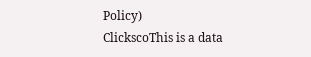Policy)
ClickscoThis is a data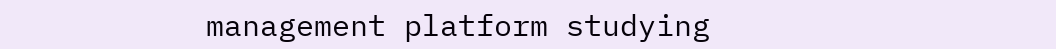management platform studying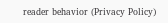reader behavior (Privacy Policy)